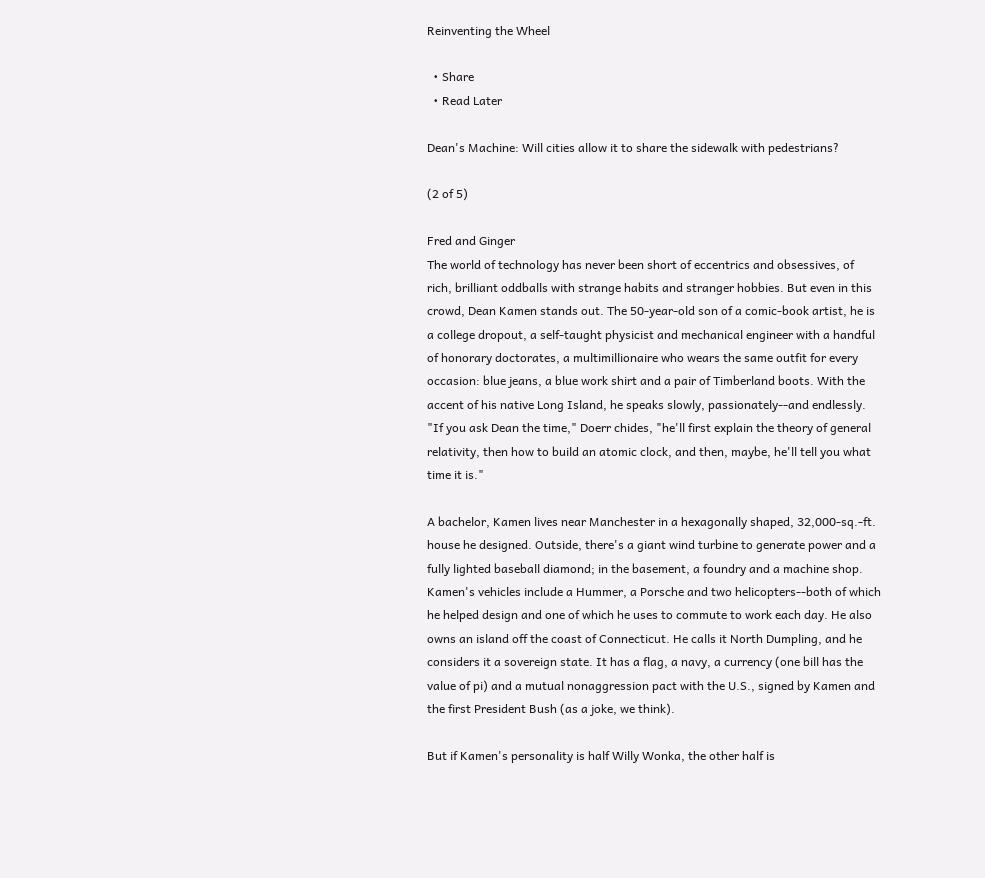Reinventing the Wheel

  • Share
  • Read Later

Dean's Machine: Will cities allow it to share the sidewalk with pedestrians?

(2 of 5)

Fred and Ginger
The world of technology has never been short of eccentrics and obsessives, of rich, brilliant oddballs with strange habits and stranger hobbies. But even in this crowd, Dean Kamen stands out. The 50-year-old son of a comic-book artist, he is a college dropout, a self-taught physicist and mechanical engineer with a handful of honorary doctorates, a multimillionaire who wears the same outfit for every occasion: blue jeans, a blue work shirt and a pair of Timberland boots. With the accent of his native Long Island, he speaks slowly, passionately--and endlessly. "If you ask Dean the time," Doerr chides, "he'll first explain the theory of general relativity, then how to build an atomic clock, and then, maybe, he'll tell you what time it is."

A bachelor, Kamen lives near Manchester in a hexagonally shaped, 32,000-sq.-ft. house he designed. Outside, there's a giant wind turbine to generate power and a fully lighted baseball diamond; in the basement, a foundry and a machine shop. Kamen's vehicles include a Hummer, a Porsche and two helicopters--both of which he helped design and one of which he uses to commute to work each day. He also owns an island off the coast of Connecticut. He calls it North Dumpling, and he considers it a sovereign state. It has a flag, a navy, a currency (one bill has the value of pi) and a mutual nonaggression pact with the U.S., signed by Kamen and the first President Bush (as a joke, we think).

But if Kamen's personality is half Willy Wonka, the other half is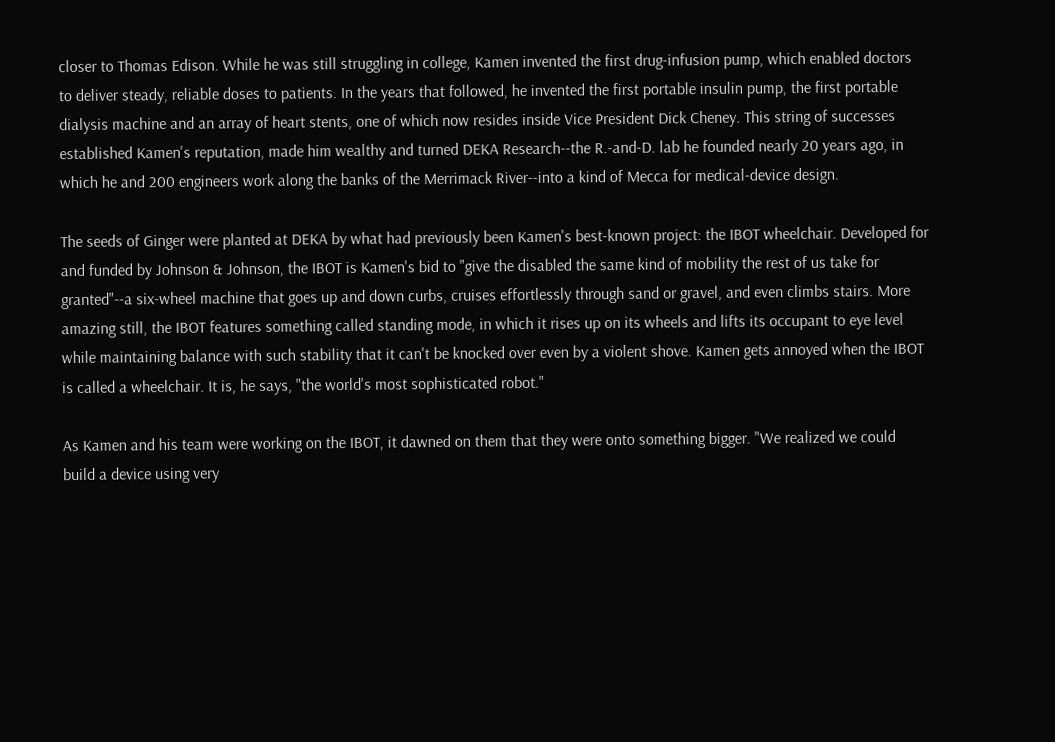closer to Thomas Edison. While he was still struggling in college, Kamen invented the first drug-infusion pump, which enabled doctors to deliver steady, reliable doses to patients. In the years that followed, he invented the first portable insulin pump, the first portable dialysis machine and an array of heart stents, one of which now resides inside Vice President Dick Cheney. This string of successes established Kamen's reputation, made him wealthy and turned DEKA Research--the R.-and-D. lab he founded nearly 20 years ago, in which he and 200 engineers work along the banks of the Merrimack River--into a kind of Mecca for medical-device design.

The seeds of Ginger were planted at DEKA by what had previously been Kamen's best-known project: the IBOT wheelchair. Developed for and funded by Johnson & Johnson, the IBOT is Kamen's bid to "give the disabled the same kind of mobility the rest of us take for granted"--a six-wheel machine that goes up and down curbs, cruises effortlessly through sand or gravel, and even climbs stairs. More amazing still, the IBOT features something called standing mode, in which it rises up on its wheels and lifts its occupant to eye level while maintaining balance with such stability that it can't be knocked over even by a violent shove. Kamen gets annoyed when the IBOT is called a wheelchair. It is, he says, "the world's most sophisticated robot."

As Kamen and his team were working on the IBOT, it dawned on them that they were onto something bigger. "We realized we could build a device using very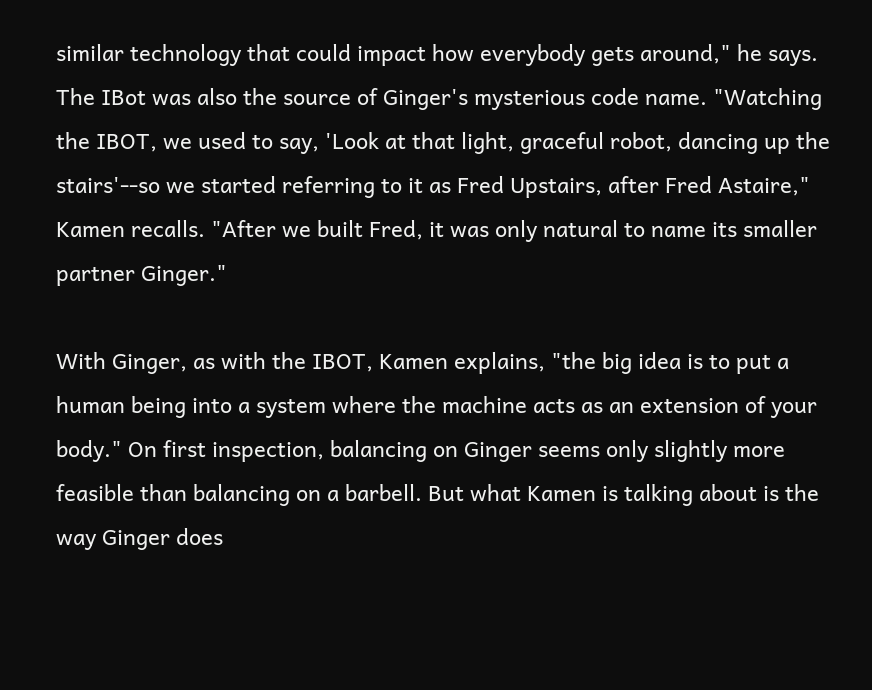similar technology that could impact how everybody gets around," he says. The IBot was also the source of Ginger's mysterious code name. "Watching the IBOT, we used to say, 'Look at that light, graceful robot, dancing up the stairs'--so we started referring to it as Fred Upstairs, after Fred Astaire," Kamen recalls. "After we built Fred, it was only natural to name its smaller partner Ginger."

With Ginger, as with the IBOT, Kamen explains, "the big idea is to put a human being into a system where the machine acts as an extension of your body." On first inspection, balancing on Ginger seems only slightly more feasible than balancing on a barbell. But what Kamen is talking about is the way Ginger does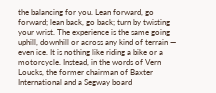the balancing for you. Lean forward, go forward; lean back, go back; turn by twisting your wrist. The experience is the same going uphill, downhill or across any kind of terrain — even ice. It is nothing like riding a bike or a motorcycle. Instead, in the words of Vern Loucks, the former chairman of Baxter International and a Segway board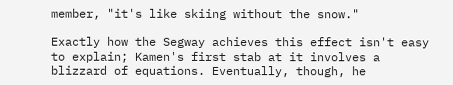member, "it's like skiing without the snow."

Exactly how the Segway achieves this effect isn't easy to explain; Kamen's first stab at it involves a blizzard of equations. Eventually, though, he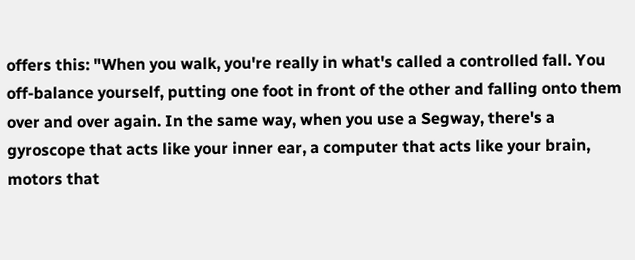offers this: "When you walk, you're really in what's called a controlled fall. You off-balance yourself, putting one foot in front of the other and falling onto them over and over again. In the same way, when you use a Segway, there's a gyroscope that acts like your inner ear, a computer that acts like your brain, motors that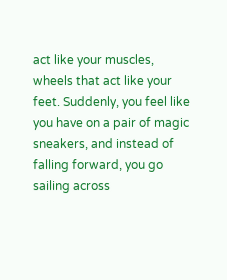act like your muscles, wheels that act like your feet. Suddenly, you feel like you have on a pair of magic sneakers, and instead of falling forward, you go sailing across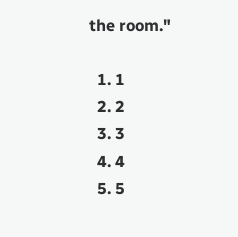the room."

  1. 1
  2. 2
  3. 3
  4. 4
  5. 5